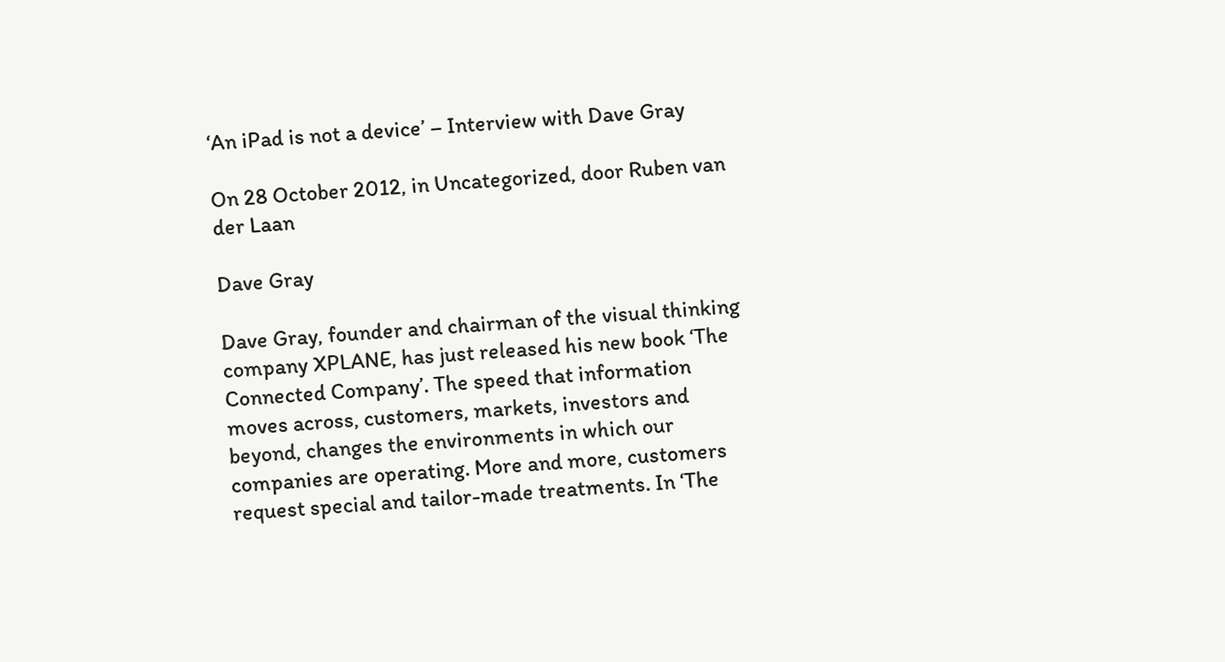‘An iPad is not a device’ – Interview with Dave Gray

On 28 October 2012, in Uncategorized, door Ruben van der Laan

Dave Gray

Dave Gray, founder and chairman of the visual thinking company XPLANE, has just released his new book ‘The Connected Company’. The speed that information moves across, customers, markets, investors and beyond, changes the environments in which our companies are operating. More and more, customers request special and tailor-made treatments. In ‘The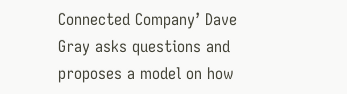Connected Company’ Dave Gray asks questions and proposes a model on how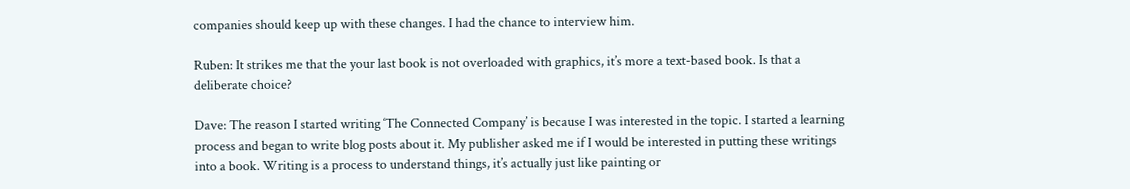companies should keep up with these changes. I had the chance to interview him.

Ruben: It strikes me that the your last book is not overloaded with graphics, it’s more a text-based book. Is that a deliberate choice?

Dave: The reason I started writing ‘The Connected Company’ is because I was interested in the topic. I started a learning process and began to write blog posts about it. My publisher asked me if I would be interested in putting these writings into a book. Writing is a process to understand things, it’s actually just like painting or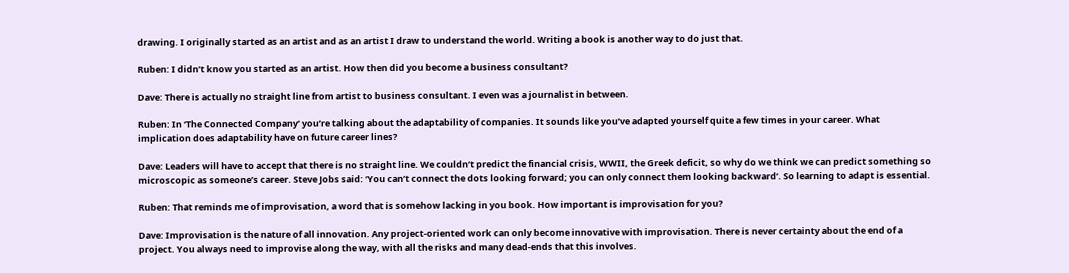drawing. I originally started as an artist and as an artist I draw to understand the world. Writing a book is another way to do just that.

Ruben: I didn’t know you started as an artist. How then did you become a business consultant?

Dave: There is actually no straight line from artist to business consultant. I even was a journalist in between.

Ruben: In ‘The Connected Company’ you’re talking about the adaptability of companies. It sounds like you’ve adapted yourself quite a few times in your career. What implication does adaptability have on future career lines?

Dave: Leaders will have to accept that there is no straight line. We couldn’t predict the financial crisis, WWII, the Greek deficit, so why do we think we can predict something so microscopic as someone’s career. Steve Jobs said: ‘You can’t connect the dots looking forward; you can only connect them looking backward’. So learning to adapt is essential.

Ruben: That reminds me of improvisation, a word that is somehow lacking in you book. How important is improvisation for you?

Dave: Improvisation is the nature of all innovation. Any project-oriented work can only become innovative with improvisation. There is never certainty about the end of a project. You always need to improvise along the way, with all the risks and many dead-ends that this involves.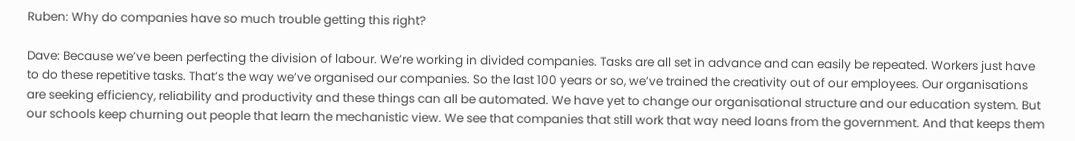Ruben: Why do companies have so much trouble getting this right?

Dave: Because we’ve been perfecting the division of labour. We’re working in divided companies. Tasks are all set in advance and can easily be repeated. Workers just have to do these repetitive tasks. That’s the way we’ve organised our companies. So the last 100 years or so, we’ve trained the creativity out of our employees. Our organisations are seeking efficiency, reliability and productivity and these things can all be automated. We have yet to change our organisational structure and our education system. But our schools keep churning out people that learn the mechanistic view. We see that companies that still work that way need loans from the government. And that keeps them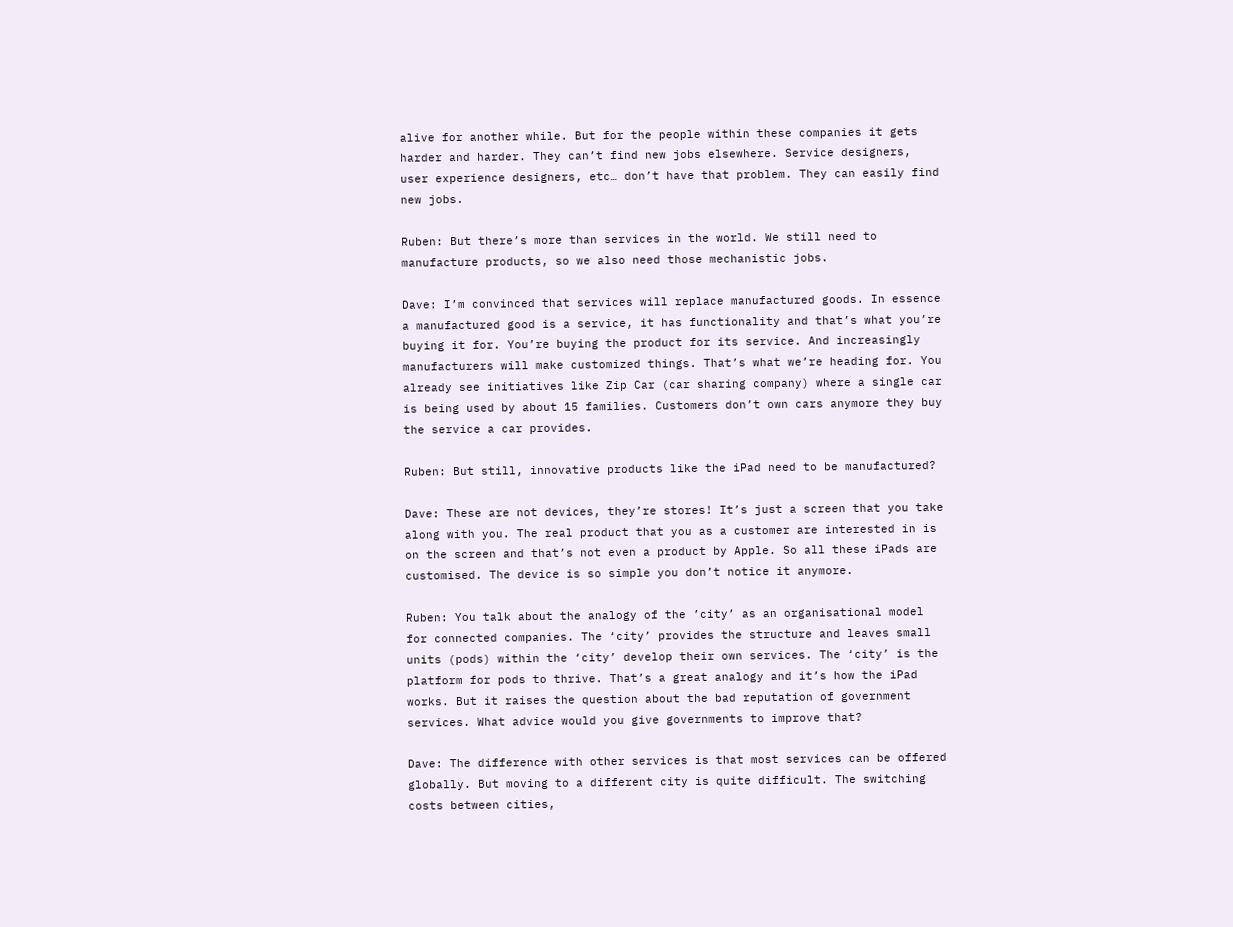alive for another while. But for the people within these companies it gets harder and harder. They can’t find new jobs elsewhere. Service designers, user experience designers, etc… don’t have that problem. They can easily find new jobs.

Ruben: But there’s more than services in the world. We still need to manufacture products, so we also need those mechanistic jobs.

Dave: I’m convinced that services will replace manufactured goods. In essence a manufactured good is a service, it has functionality and that’s what you’re buying it for. You’re buying the product for its service. And increasingly manufacturers will make customized things. That’s what we’re heading for. You already see initiatives like Zip Car (car sharing company) where a single car is being used by about 15 families. Customers don’t own cars anymore they buy the service a car provides.

Ruben: But still, innovative products like the iPad need to be manufactured?

Dave: These are not devices, they’re stores! It’s just a screen that you take along with you. The real product that you as a customer are interested in is on the screen and that’s not even a product by Apple. So all these iPads are customised. The device is so simple you don’t notice it anymore.

Ruben: You talk about the analogy of the ’city’ as an organisational model for connected companies. The ‘city’ provides the structure and leaves small units (pods) within the ‘city’ develop their own services. The ‘city’ is the platform for pods to thrive. That’s a great analogy and it’s how the iPad works. But it raises the question about the bad reputation of government services. What advice would you give governments to improve that?

Dave: The difference with other services is that most services can be offered globally. But moving to a different city is quite difficult. The switching costs between cities,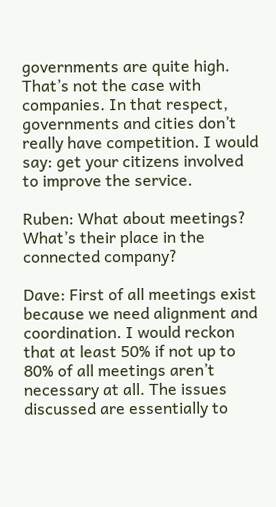governments are quite high. That’s not the case with companies. In that respect, governments and cities don’t really have competition. I would say: get your citizens involved to improve the service.

Ruben: What about meetings? What’s their place in the connected company?

Dave: First of all meetings exist because we need alignment and coordination. I would reckon that at least 50% if not up to 80% of all meetings aren’t necessary at all. The issues discussed are essentially to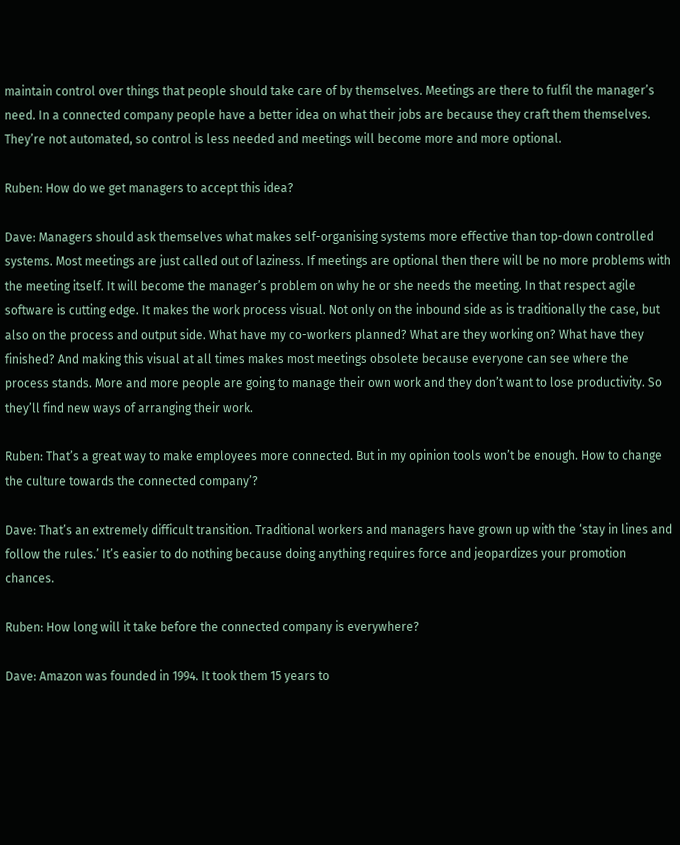maintain control over things that people should take care of by themselves. Meetings are there to fulfil the manager’s need. In a connected company people have a better idea on what their jobs are because they craft them themselves. They’re not automated, so control is less needed and meetings will become more and more optional.

Ruben: How do we get managers to accept this idea?

Dave: Managers should ask themselves what makes self-organising systems more effective than top-down controlled systems. Most meetings are just called out of laziness. If meetings are optional then there will be no more problems with the meeting itself. It will become the manager’s problem on why he or she needs the meeting. In that respect agile software is cutting edge. It makes the work process visual. Not only on the inbound side as is traditionally the case, but also on the process and output side. What have my co-workers planned? What are they working on? What have they finished? And making this visual at all times makes most meetings obsolete because everyone can see where the process stands. More and more people are going to manage their own work and they don’t want to lose productivity. So they’ll find new ways of arranging their work.

Ruben: That’s a great way to make employees more connected. But in my opinion tools won’t be enough. How to change the culture towards the connected company’?

Dave: That’s an extremely difficult transition. Traditional workers and managers have grown up with the ‘stay in lines and follow the rules.’ It’s easier to do nothing because doing anything requires force and jeopardizes your promotion chances.

Ruben: How long will it take before the connected company is everywhere?

Dave: Amazon was founded in 1994. It took them 15 years to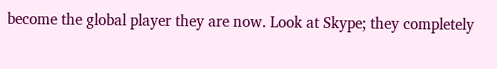become the global player they are now. Look at Skype; they completely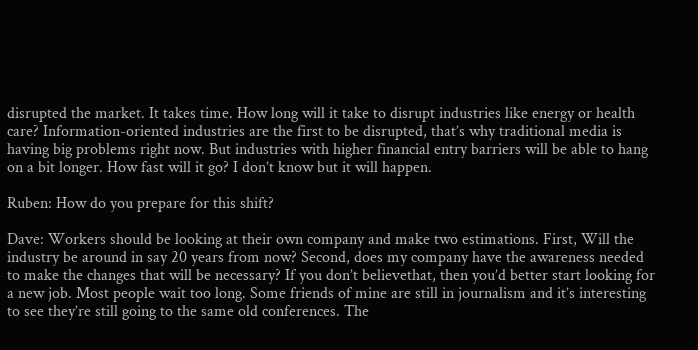disrupted the market. It takes time. How long will it take to disrupt industries like energy or health care? Information-oriented industries are the first to be disrupted, that’s why traditional media is having big problems right now. But industries with higher financial entry barriers will be able to hang on a bit longer. How fast will it go? I don’t know but it will happen.

Ruben: How do you prepare for this shift?

Dave: Workers should be looking at their own company and make two estimations. First, Will the industry be around in say 20 years from now? Second, does my company have the awareness needed to make the changes that will be necessary? If you don’t believethat, then you’d better start looking for a new job. Most people wait too long. Some friends of mine are still in journalism and it’s interesting to see they’re still going to the same old conferences. The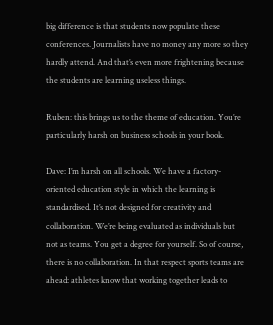big difference is that students now populate these conferences. Journalists have no money any more so they hardly attend. And that’s even more frightening because the students are learning useless things.

Ruben: this brings us to the theme of education. You’re particularly harsh on business schools in your book.

Dave: I’m harsh on all schools. We have a factory-oriented education style in which the learning is standardised. It’s not designed for creativity and collaboration. We’re being evaluated as individuals but not as teams. You get a degree for yourself. So of course, there is no collaboration. In that respect sports teams are ahead: athletes know that working together leads to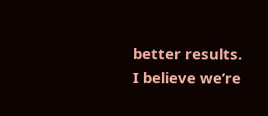better results. I believe we’re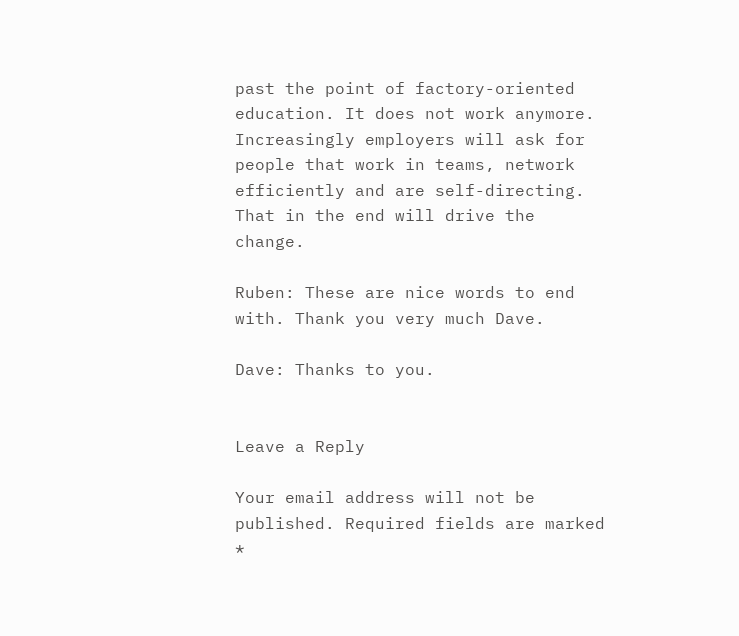past the point of factory-oriented education. It does not work anymore. Increasingly employers will ask for people that work in teams, network efficiently and are self-directing. That in the end will drive the change.

Ruben: These are nice words to end with. Thank you very much Dave.

Dave: Thanks to you.


Leave a Reply

Your email address will not be published. Required fields are marked *